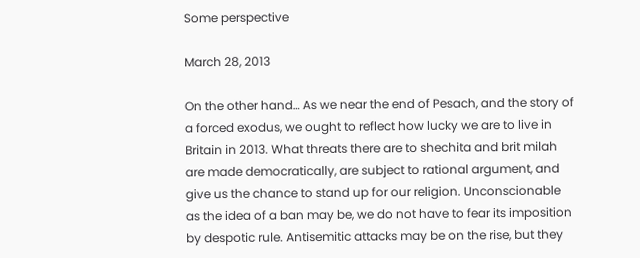Some perspective

March 28, 2013

On the other hand… As we near the end of Pesach, and the story of a forced exodus, we ought to reflect how lucky we are to live in Britain in 2013. What threats there are to shechita and brit milah are made democratically, are subject to rational argument, and give us the chance to stand up for our religion. Unconscionable as the idea of a ban may be, we do not have to fear its imposition by despotic rule. Antisemitic attacks may be on the rise, but they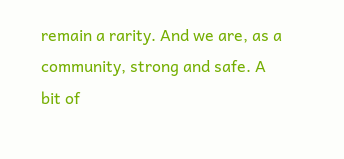remain a rarity. And we are, as a community, strong and safe. A bit of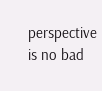perspective is no bad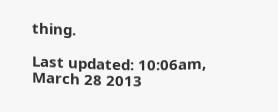thing.

Last updated: 10:06am, March 28 2013